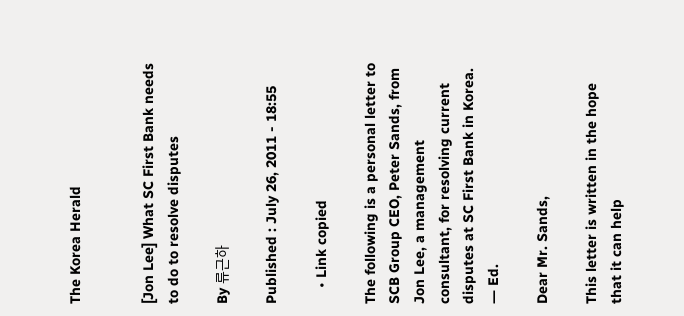The Korea Herald


[Jon Lee] What SC First Bank needs to do to resolve disputes

By 류근하

Published : July 26, 2011 - 18:55

    • Link copied

The following is a personal letter to SCB Group CEO, Peter Sands, from Jon Lee, a management consultant, for resolving current disputes at SC First Bank in Korea. ― Ed.

Dear Mr. Sands,

This letter is written in the hope that it can help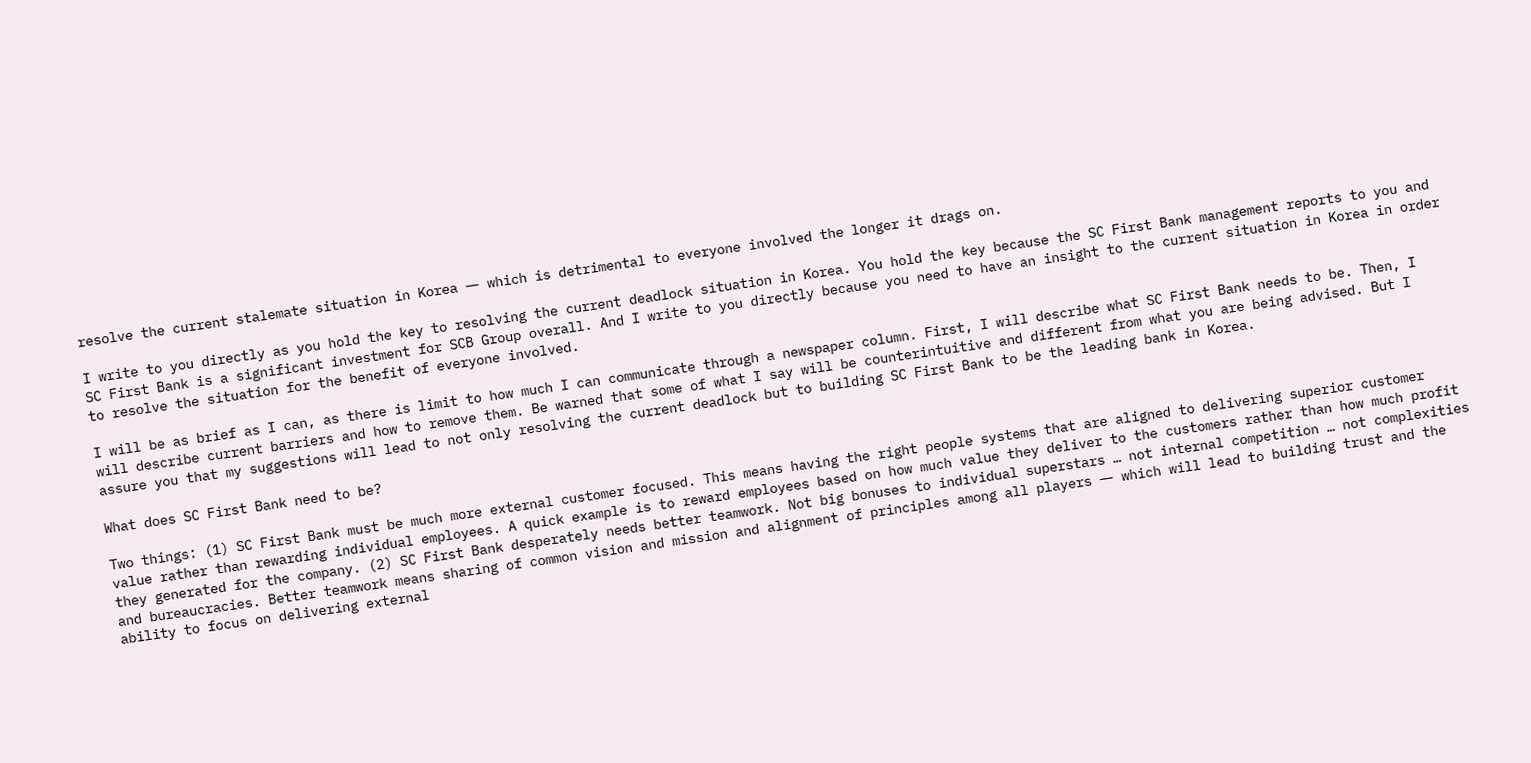resolve the current stalemate situation in Korea ― which is detrimental to everyone involved the longer it drags on.

I write to you directly as you hold the key to resolving the current deadlock situation in Korea. You hold the key because the SC First Bank management reports to you and SC First Bank is a significant investment for SCB Group overall. And I write to you directly because you need to have an insight to the current situation in Korea in order to resolve the situation for the benefit of everyone involved.

I will be as brief as I can, as there is limit to how much I can communicate through a newspaper column. First, I will describe what SC First Bank needs to be. Then, I will describe current barriers and how to remove them. Be warned that some of what I say will be counterintuitive and different from what you are being advised. But I assure you that my suggestions will lead to not only resolving the current deadlock but to building SC First Bank to be the leading bank in Korea.

What does SC First Bank need to be?

Two things: (1) SC First Bank must be much more external customer focused. This means having the right people systems that are aligned to delivering superior customer value rather than rewarding individual employees. A quick example is to reward employees based on how much value they deliver to the customers rather than how much profit they generated for the company. (2) SC First Bank desperately needs better teamwork. Not big bonuses to individual superstars … not internal competition … not complexities and bureaucracies. Better teamwork means sharing of common vision and mission and alignment of principles among all players ― which will lead to building trust and the ability to focus on delivering external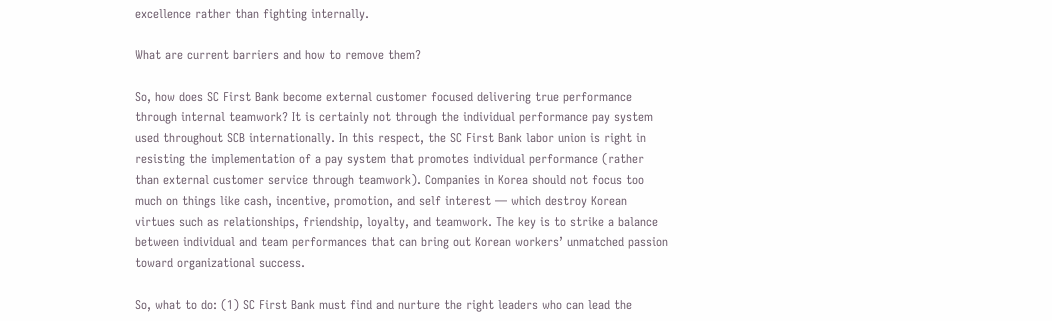excellence rather than fighting internally.

What are current barriers and how to remove them?

So, how does SC First Bank become external customer focused delivering true performance through internal teamwork? It is certainly not through the individual performance pay system used throughout SCB internationally. In this respect, the SC First Bank labor union is right in resisting the implementation of a pay system that promotes individual performance (rather than external customer service through teamwork). Companies in Korea should not focus too much on things like cash, incentive, promotion, and self interest ― which destroy Korean virtues such as relationships, friendship, loyalty, and teamwork. The key is to strike a balance between individual and team performances that can bring out Korean workers’ unmatched passion toward organizational success.

So, what to do: (1) SC First Bank must find and nurture the right leaders who can lead the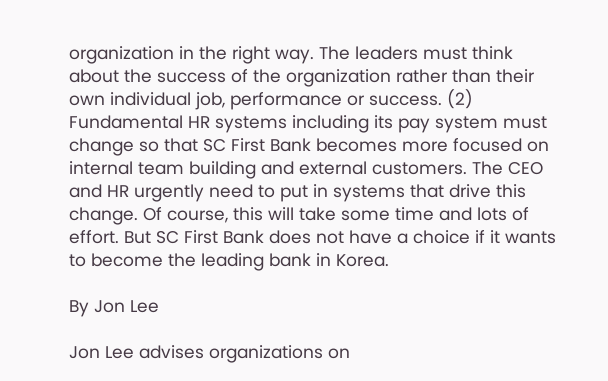organization in the right way. The leaders must think about the success of the organization rather than their own individual job, performance or success. (2) Fundamental HR systems including its pay system must change so that SC First Bank becomes more focused on internal team building and external customers. The CEO and HR urgently need to put in systems that drive this change. Of course, this will take some time and lots of effort. But SC First Bank does not have a choice if it wants to become the leading bank in Korea.

By Jon Lee

Jon Lee advises organizations on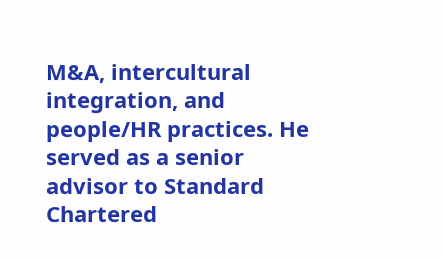M&A, intercultural integration, and people/HR practices. He served as a senior advisor to Standard Chartered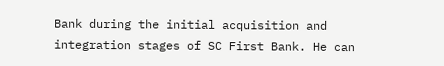Bank during the initial acquisition and integration stages of SC First Bank. He can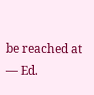be reached at ― Ed.